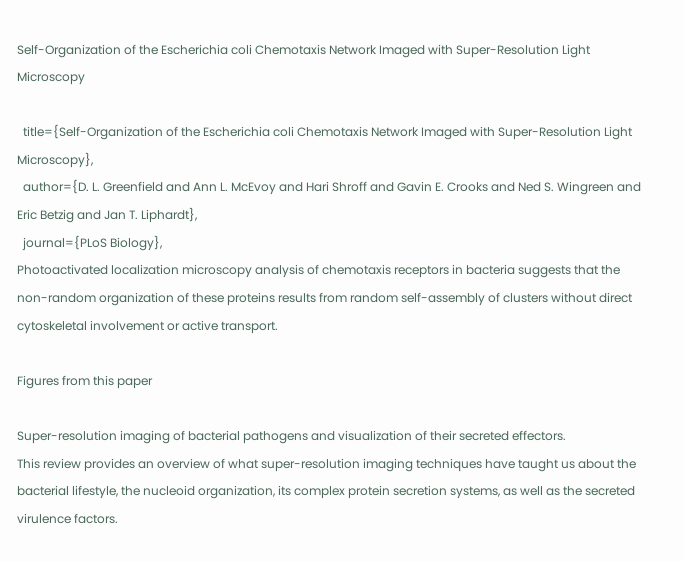Self-Organization of the Escherichia coli Chemotaxis Network Imaged with Super-Resolution Light Microscopy

  title={Self-Organization of the Escherichia coli Chemotaxis Network Imaged with Super-Resolution Light Microscopy},
  author={D. L. Greenfield and Ann L. McEvoy and Hari Shroff and Gavin E. Crooks and Ned S. Wingreen and Eric Betzig and Jan T. Liphardt},
  journal={PLoS Biology},
Photoactivated localization microscopy analysis of chemotaxis receptors in bacteria suggests that the non-random organization of these proteins results from random self-assembly of clusters without direct cytoskeletal involvement or active transport.

Figures from this paper

Super-resolution imaging of bacterial pathogens and visualization of their secreted effectors.
This review provides an overview of what super-resolution imaging techniques have taught us about the bacterial lifestyle, the nucleoid organization, its complex protein secretion systems, as well as the secreted virulence factors.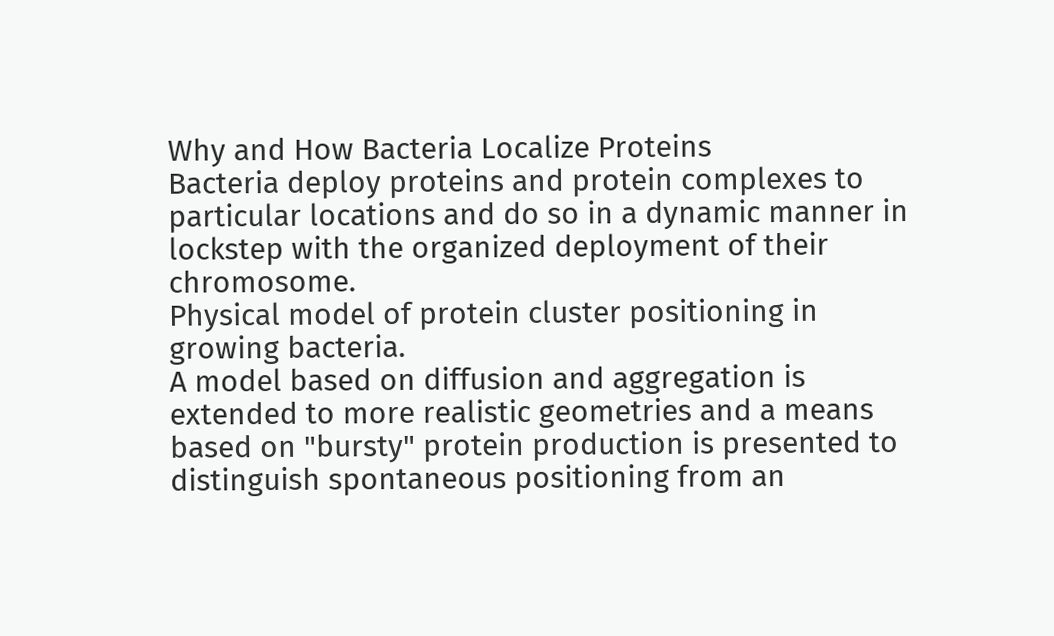Why and How Bacteria Localize Proteins
Bacteria deploy proteins and protein complexes to particular locations and do so in a dynamic manner in lockstep with the organized deployment of their chromosome.
Physical model of protein cluster positioning in growing bacteria.
A model based on diffusion and aggregation is extended to more realistic geometries and a means based on "bursty" protein production is presented to distinguish spontaneous positioning from an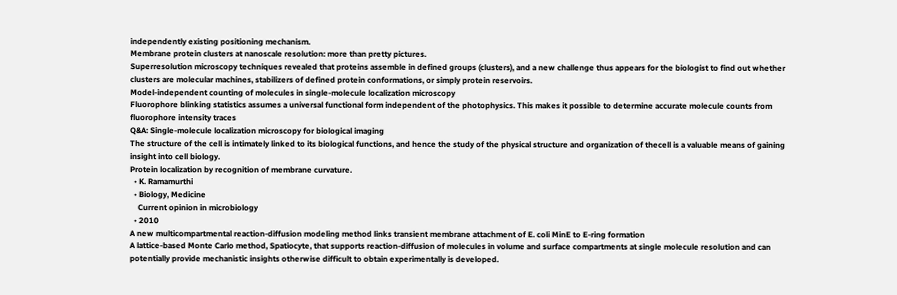independently existing positioning mechanism.
Membrane protein clusters at nanoscale resolution: more than pretty pictures.
Superresolution microscopy techniques revealed that proteins assemble in defined groups (clusters), and a new challenge thus appears for the biologist to find out whether clusters are molecular machines, stabilizers of defined protein conformations, or simply protein reservoirs.
Model-independent counting of molecules in single-molecule localization microscopy
Fluorophore blinking statistics assumes a universal functional form independent of the photophysics. This makes it possible to determine accurate molecule counts from fluorophore intensity traces
Q&A: Single-molecule localization microscopy for biological imaging
The structure of the cell is intimately linked to its biological functions, and hence the study of the physical structure and organization of thecell is a valuable means of gaining insight into cell biology.
Protein localization by recognition of membrane curvature.
  • K. Ramamurthi
  • Biology, Medicine
    Current opinion in microbiology
  • 2010
A new multicompartmental reaction-diffusion modeling method links transient membrane attachment of E. coli MinE to E-ring formation
A lattice-based Monte Carlo method, Spatiocyte, that supports reaction-diffusion of molecules in volume and surface compartments at single molecule resolution and can potentially provide mechanistic insights otherwise difficult to obtain experimentally is developed.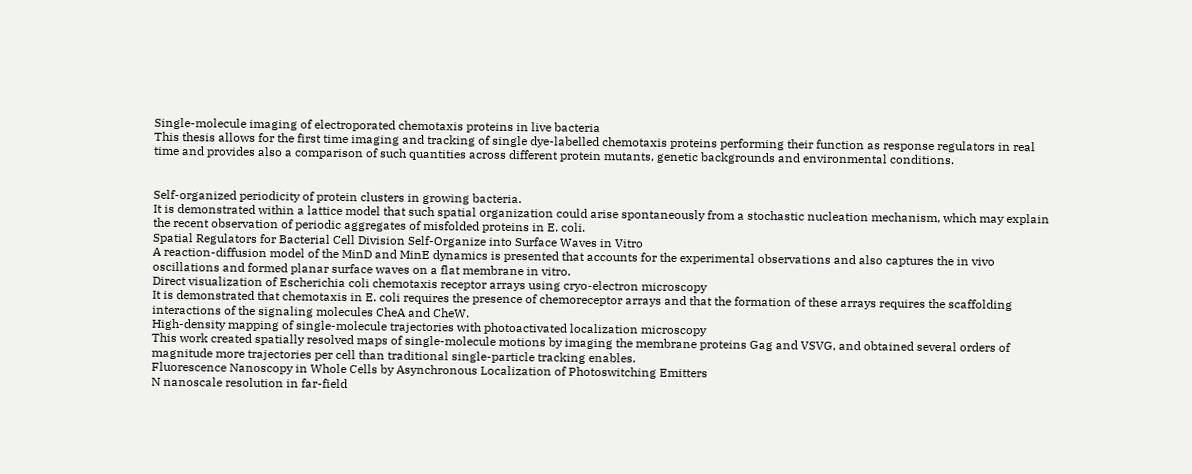Single-molecule imaging of electroporated chemotaxis proteins in live bacteria
This thesis allows for the first time imaging and tracking of single dye-labelled chemotaxis proteins performing their function as response regulators in real time and provides also a comparison of such quantities across different protein mutants, genetic backgrounds and environmental conditions.


Self-organized periodicity of protein clusters in growing bacteria.
It is demonstrated within a lattice model that such spatial organization could arise spontaneously from a stochastic nucleation mechanism, which may explain the recent observation of periodic aggregates of misfolded proteins in E. coli.
Spatial Regulators for Bacterial Cell Division Self-Organize into Surface Waves in Vitro
A reaction-diffusion model of the MinD and MinE dynamics is presented that accounts for the experimental observations and also captures the in vivo oscillations and formed planar surface waves on a flat membrane in vitro.
Direct visualization of Escherichia coli chemotaxis receptor arrays using cryo-electron microscopy
It is demonstrated that chemotaxis in E. coli requires the presence of chemoreceptor arrays and that the formation of these arrays requires the scaffolding interactions of the signaling molecules CheA and CheW.
High-density mapping of single-molecule trajectories with photoactivated localization microscopy
This work created spatially resolved maps of single-molecule motions by imaging the membrane proteins Gag and VSVG, and obtained several orders of magnitude more trajectories per cell than traditional single-particle tracking enables.
Fluorescence Nanoscopy in Whole Cells by Asynchronous Localization of Photoswitching Emitters
N nanoscale resolution in far-field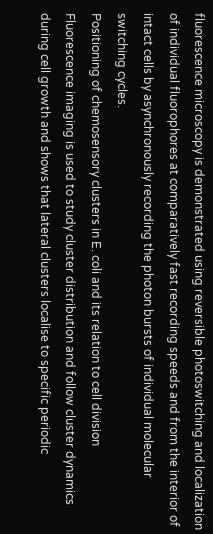fluorescence microscopy is demonstrated using reversible photoswitching and localization of individual fluorophores at comparatively fast recording speeds and from the interior of intact cells by asynchronously recording the photon bursts of individual molecular switching cycles.
Positioning of chemosensory clusters in E. coli and its relation to cell division
Fluorescence imaging is used to study cluster distribution and follow cluster dynamics during cell growth and shows that lateral clusters localise to specific periodic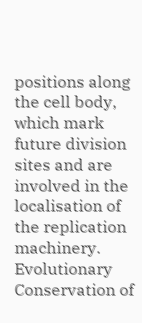positions along the cell body, which mark future division sites and are involved in the localisation of the replication machinery.
Evolutionary Conservation of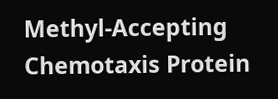Methyl-Accepting Chemotaxis Protein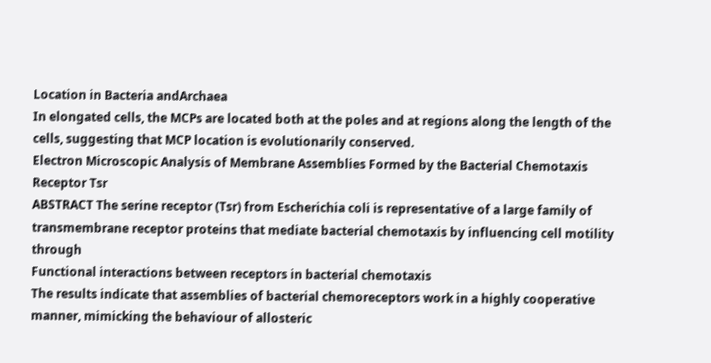Location in Bacteria andArchaea
In elongated cells, the MCPs are located both at the poles and at regions along the length of the cells, suggesting that MCP location is evolutionarily conserved.
Electron Microscopic Analysis of Membrane Assemblies Formed by the Bacterial Chemotaxis Receptor Tsr
ABSTRACT The serine receptor (Tsr) from Escherichia coli is representative of a large family of transmembrane receptor proteins that mediate bacterial chemotaxis by influencing cell motility through
Functional interactions between receptors in bacterial chemotaxis
The results indicate that assemblies of bacterial chemoreceptors work in a highly cooperative manner, mimicking the behaviour of allosteric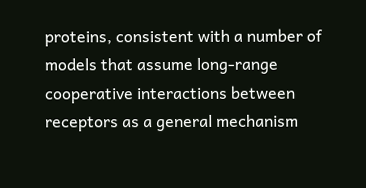proteins, consistent with a number of models that assume long-range cooperative interactions between receptors as a general mechanism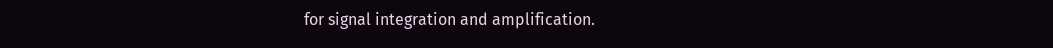for signal integration and amplification.